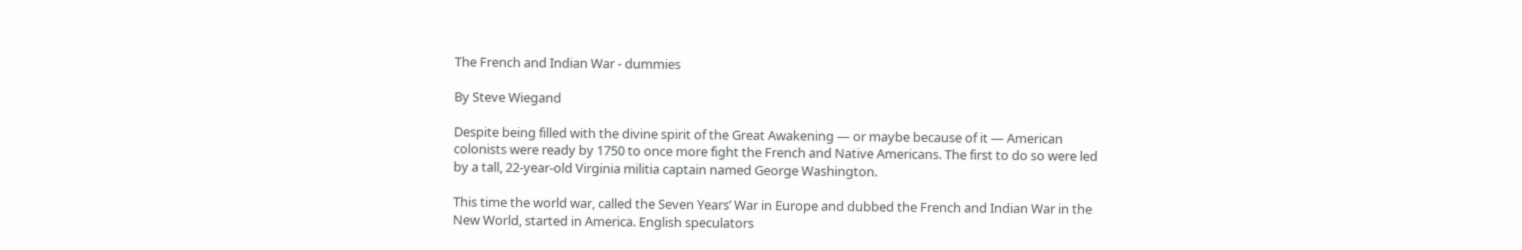The French and Indian War - dummies

By Steve Wiegand

Despite being filled with the divine spirit of the Great Awakening — or maybe because of it — American colonists were ready by 1750 to once more fight the French and Native Americans. The first to do so were led by a tall, 22-year-old Virginia militia captain named George Washington.

This time the world war, called the Seven Years’ War in Europe and dubbed the French and Indian War in the New World, started in America. English speculators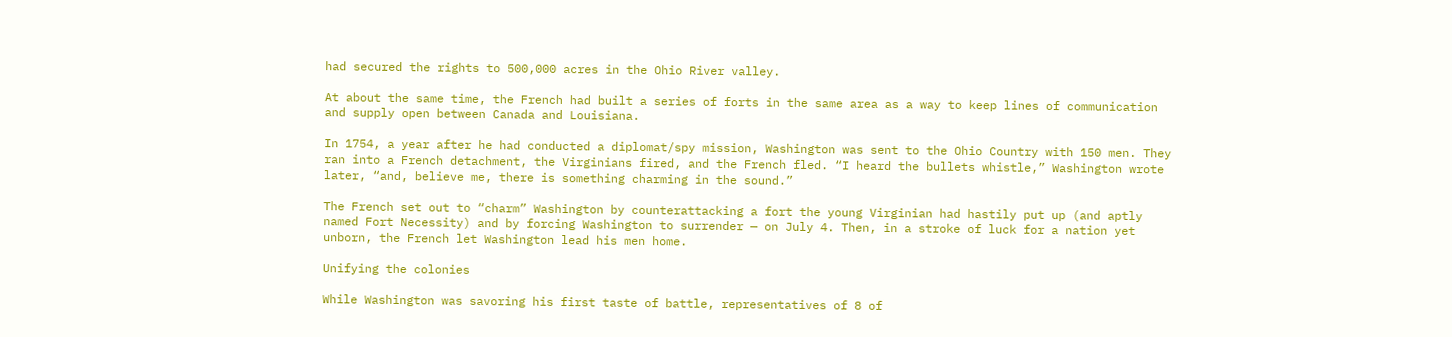had secured the rights to 500,000 acres in the Ohio River valley.

At about the same time, the French had built a series of forts in the same area as a way to keep lines of communication and supply open between Canada and Louisiana.

In 1754, a year after he had conducted a diplomat/spy mission, Washington was sent to the Ohio Country with 150 men. They ran into a French detachment, the Virginians fired, and the French fled. “I heard the bullets whistle,” Washington wrote later, “and, believe me, there is something charming in the sound.”

The French set out to “charm” Washington by counterattacking a fort the young Virginian had hastily put up (and aptly named Fort Necessity) and by forcing Washington to surrender — on July 4. Then, in a stroke of luck for a nation yet unborn, the French let Washington lead his men home.

Unifying the colonies

While Washington was savoring his first taste of battle, representatives of 8 of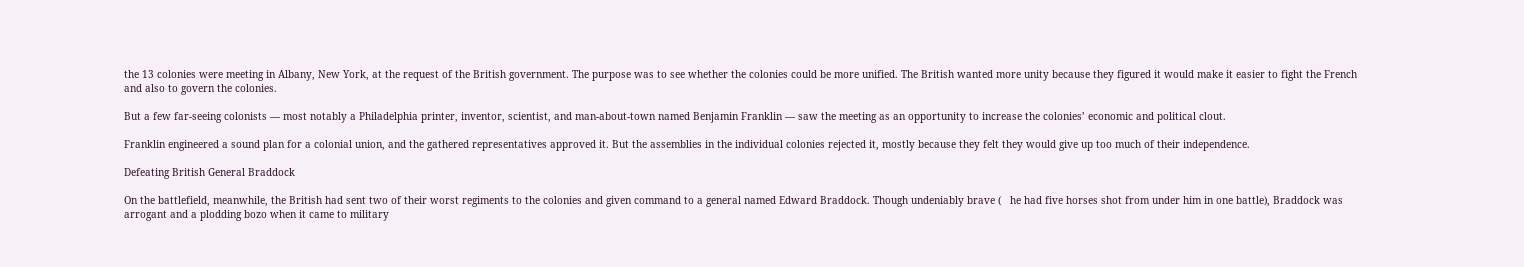the 13 colonies were meeting in Albany, New York, at the request of the British government. The purpose was to see whether the colonies could be more unified. The British wanted more unity because they figured it would make it easier to fight the French and also to govern the colonies.

But a few far-seeing colonists — most notably a Philadelphia printer, inventor, scientist, and man-about-town named Benjamin Franklin — saw the meeting as an opportunity to increase the colonies’ economic and political clout.

Franklin engineered a sound plan for a colonial union, and the gathered representatives approved it. But the assemblies in the individual colonies rejected it, mostly because they felt they would give up too much of their independence.

Defeating British General Braddock

On the battlefield, meanwhile, the British had sent two of their worst regiments to the colonies and given command to a general named Edward Braddock. Though undeniably brave (   he had five horses shot from under him in one battle), Braddock was arrogant and a plodding bozo when it came to military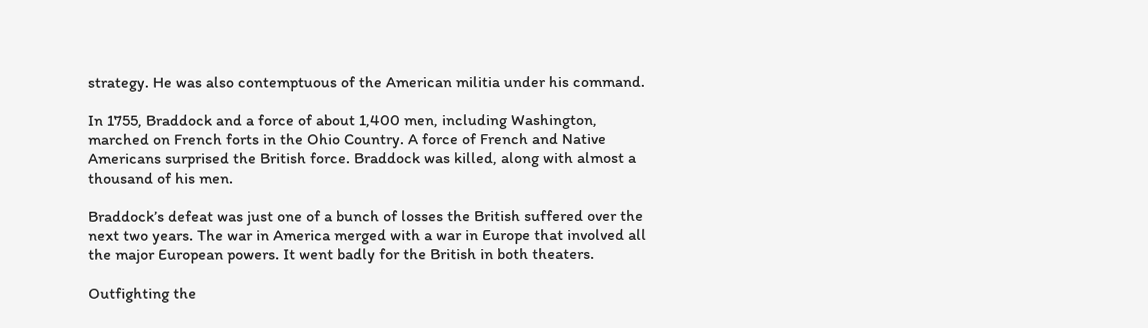strategy. He was also contemptuous of the American militia under his command.

In 1755, Braddock and a force of about 1,400 men, including Washington, marched on French forts in the Ohio Country. A force of French and Native Americans surprised the British force. Braddock was killed, along with almost a thousand of his men.

Braddock’s defeat was just one of a bunch of losses the British suffered over the next two years. The war in America merged with a war in Europe that involved all the major European powers. It went badly for the British in both theaters.

Outfighting the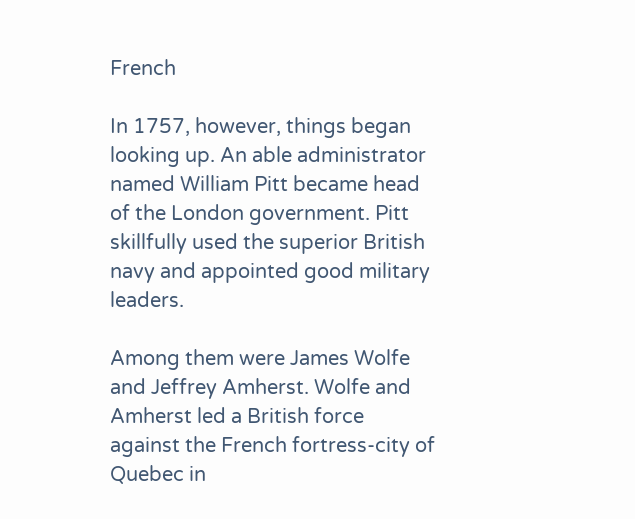French

In 1757, however, things began looking up. An able administrator named William Pitt became head of the London government. Pitt skillfully used the superior British navy and appointed good military leaders.

Among them were James Wolfe and Jeffrey Amherst. Wolfe and Amherst led a British force against the French fortress-city of Quebec in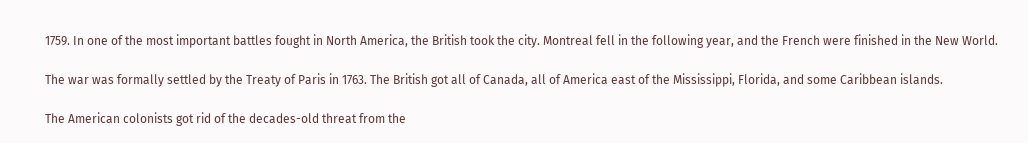1759. In one of the most important battles fought in North America, the British took the city. Montreal fell in the following year, and the French were finished in the New World.

The war was formally settled by the Treaty of Paris in 1763. The British got all of Canada, all of America east of the Mississippi, Florida, and some Caribbean islands.

The American colonists got rid of the decades-old threat from the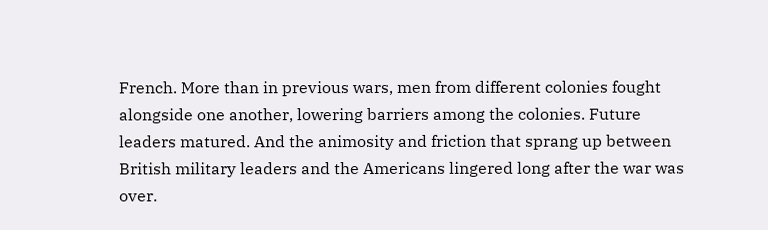French. More than in previous wars, men from different colonies fought alongside one another, lowering barriers among the colonies. Future leaders matured. And the animosity and friction that sprang up between British military leaders and the Americans lingered long after the war was over.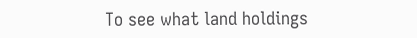To see what land holdings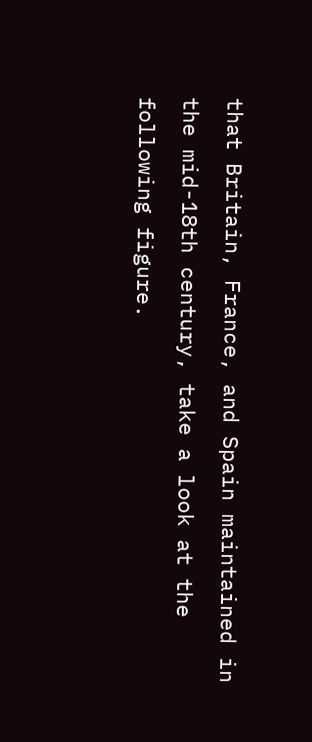that Britain, France, and Spain maintained in the mid-18th century, take a look at the following figure.